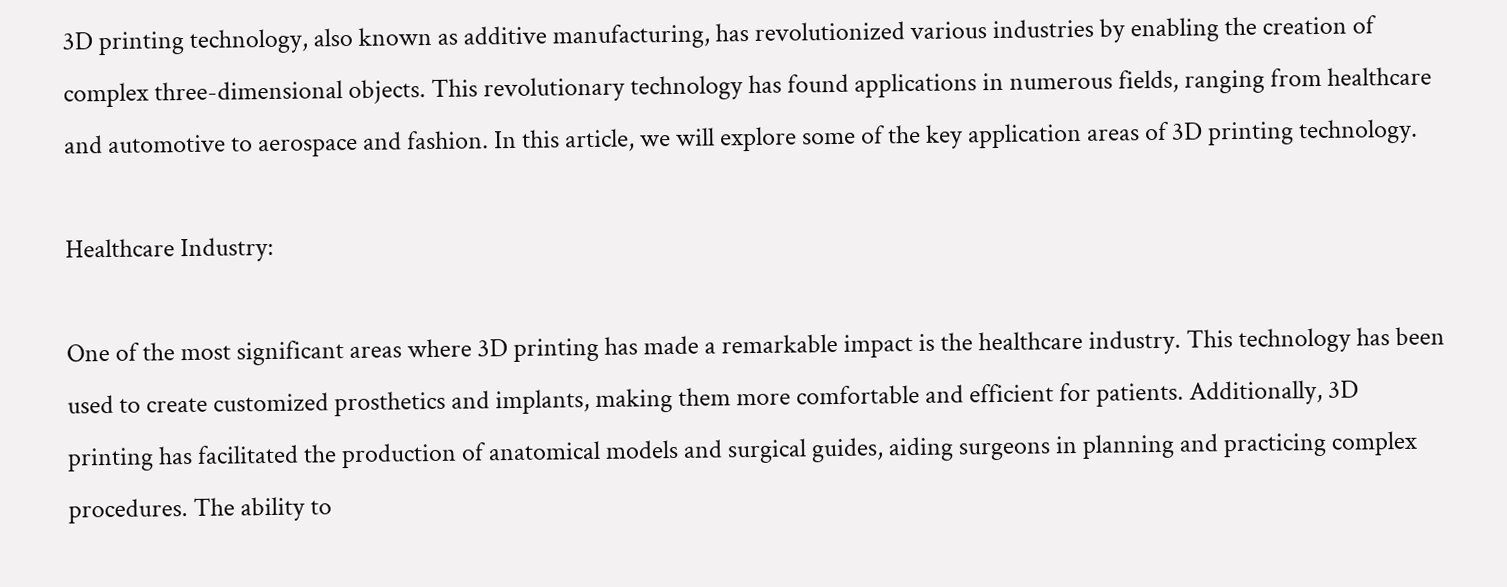3D printing technology, also known as additive manufacturing, has revolutionized various industries by enabling the creation of complex three-dimensional objects. This revolutionary technology has found applications in numerous fields, ranging from healthcare and automotive to aerospace and fashion. In this article, we will explore some of the key application areas of 3D printing technology.

Healthcare Industry:

One of the most significant areas where 3D printing has made a remarkable impact is the healthcare industry. This technology has been used to create customized prosthetics and implants, making them more comfortable and efficient for patients. Additionally, 3D printing has facilitated the production of anatomical models and surgical guides, aiding surgeons in planning and practicing complex procedures. The ability to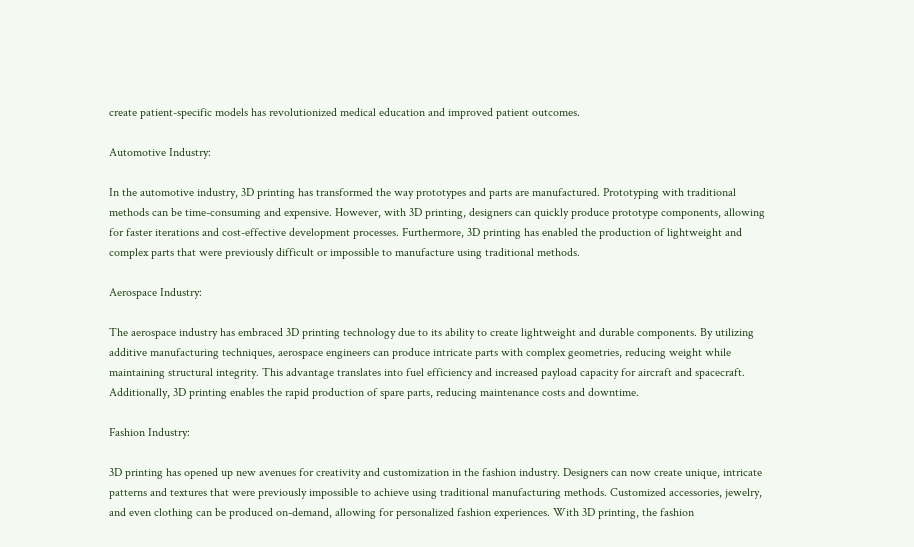create patient-specific models has revolutionized medical education and improved patient outcomes.

Automotive Industry:

In the automotive industry, 3D printing has transformed the way prototypes and parts are manufactured. Prototyping with traditional methods can be time-consuming and expensive. However, with 3D printing, designers can quickly produce prototype components, allowing for faster iterations and cost-effective development processes. Furthermore, 3D printing has enabled the production of lightweight and complex parts that were previously difficult or impossible to manufacture using traditional methods.

Aerospace Industry:

The aerospace industry has embraced 3D printing technology due to its ability to create lightweight and durable components. By utilizing additive manufacturing techniques, aerospace engineers can produce intricate parts with complex geometries, reducing weight while maintaining structural integrity. This advantage translates into fuel efficiency and increased payload capacity for aircraft and spacecraft. Additionally, 3D printing enables the rapid production of spare parts, reducing maintenance costs and downtime.

Fashion Industry:

3D printing has opened up new avenues for creativity and customization in the fashion industry. Designers can now create unique, intricate patterns and textures that were previously impossible to achieve using traditional manufacturing methods. Customized accessories, jewelry, and even clothing can be produced on-demand, allowing for personalized fashion experiences. With 3D printing, the fashion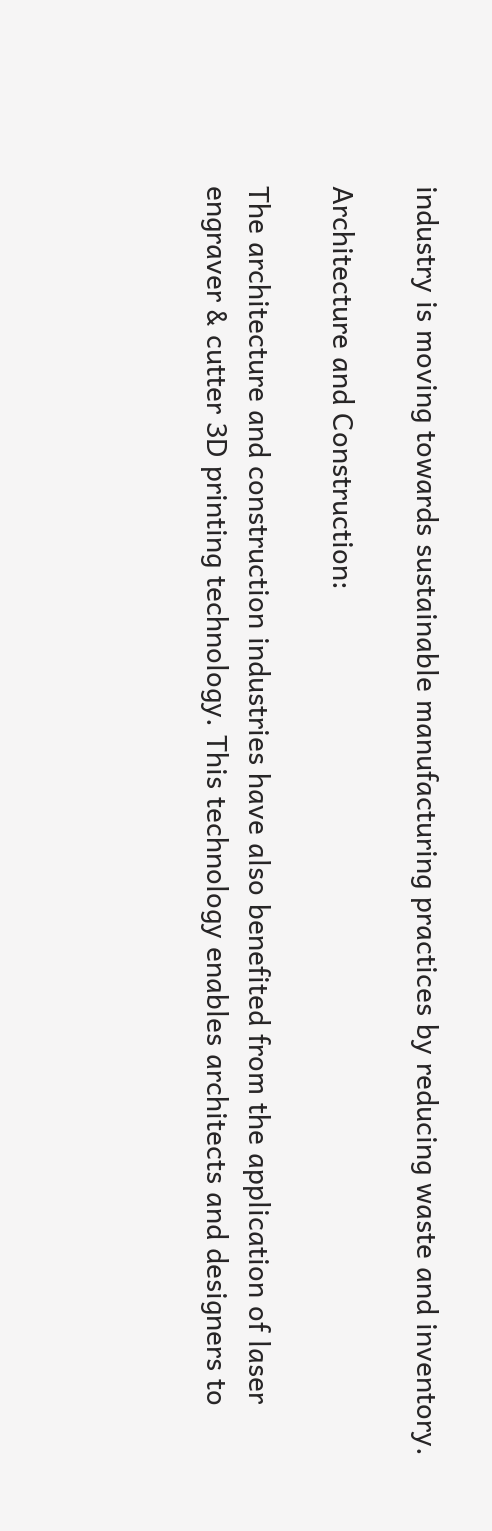industry is moving towards sustainable manufacturing practices by reducing waste and inventory.

Architecture and Construction:

The architecture and construction industries have also benefited from the application of laser engraver & cutter 3D printing technology. This technology enables architects and designers to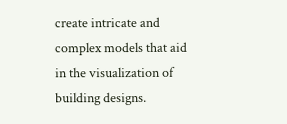create intricate and complex models that aid in the visualization of building designs.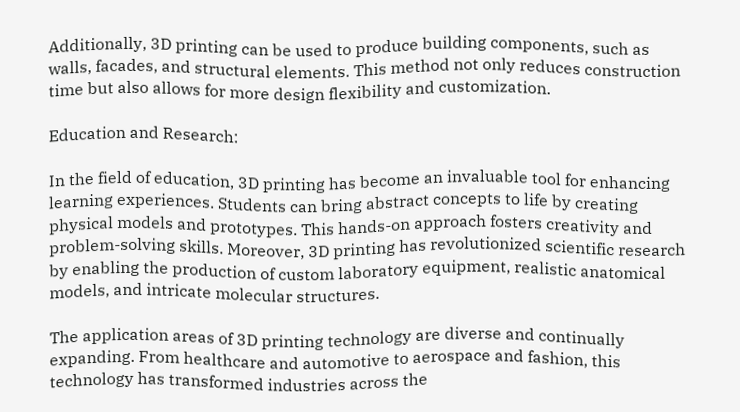Additionally, 3D printing can be used to produce building components, such as walls, facades, and structural elements. This method not only reduces construction time but also allows for more design flexibility and customization.

Education and Research:

In the field of education, 3D printing has become an invaluable tool for enhancing learning experiences. Students can bring abstract concepts to life by creating physical models and prototypes. This hands-on approach fosters creativity and problem-solving skills. Moreover, 3D printing has revolutionized scientific research by enabling the production of custom laboratory equipment, realistic anatomical models, and intricate molecular structures.

The application areas of 3D printing technology are diverse and continually expanding. From healthcare and automotive to aerospace and fashion, this technology has transformed industries across the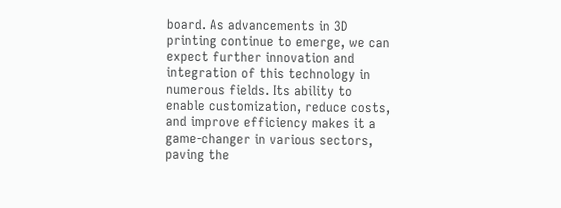board. As advancements in 3D printing continue to emerge, we can expect further innovation and integration of this technology in numerous fields. Its ability to enable customization, reduce costs, and improve efficiency makes it a game-changer in various sectors, paving the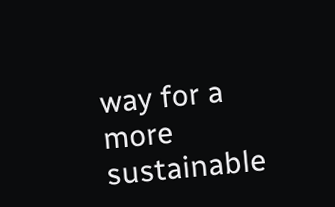way for a more sustainable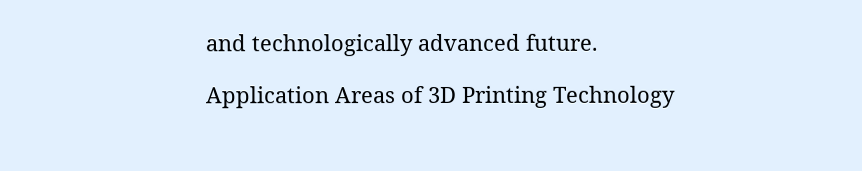and technologically advanced future.

Application Areas of 3D Printing Technology